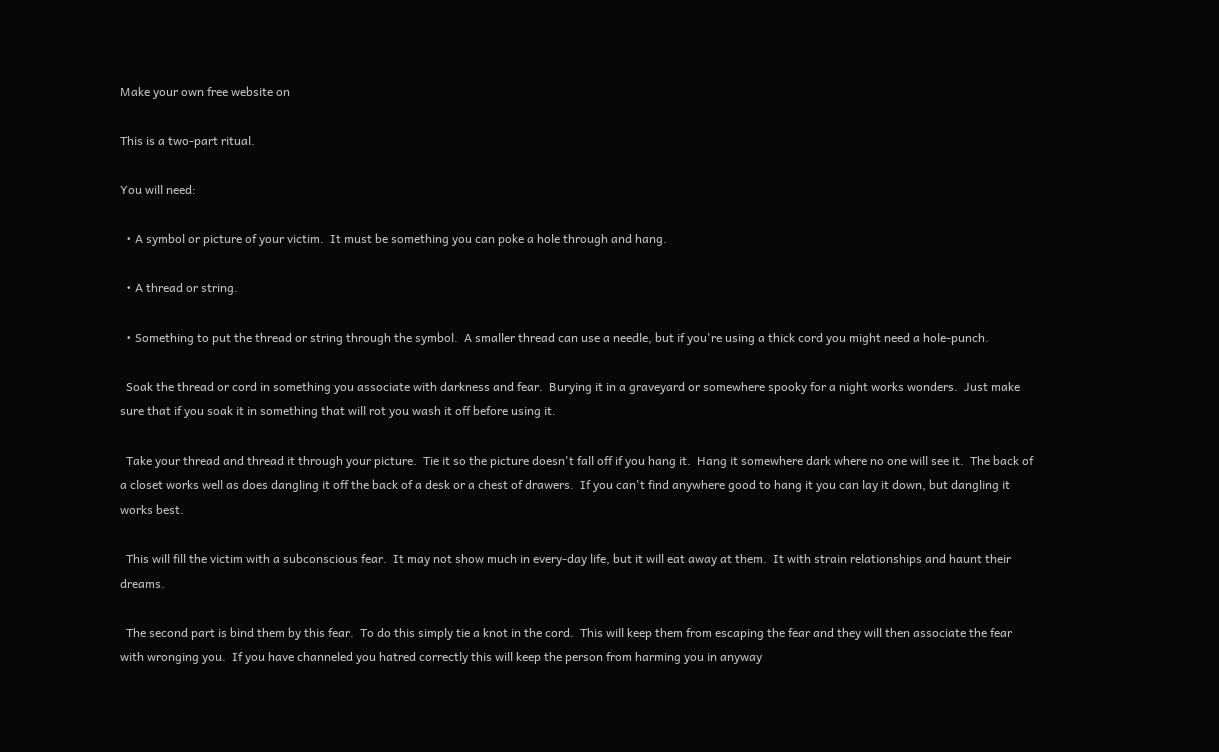Make your own free website on

This is a two-part ritual.

You will need:

  • A symbol or picture of your victim.  It must be something you can poke a hole through and hang.

  • A thread or string.

  • Something to put the thread or string through the symbol.  A smaller thread can use a needle, but if you're using a thick cord you might need a hole-punch.

  Soak the thread or cord in something you associate with darkness and fear.  Burying it in a graveyard or somewhere spooky for a night works wonders.  Just make sure that if you soak it in something that will rot you wash it off before using it.

  Take your thread and thread it through your picture.  Tie it so the picture doesn't fall off if you hang it.  Hang it somewhere dark where no one will see it.  The back of a closet works well as does dangling it off the back of a desk or a chest of drawers.  If you can't find anywhere good to hang it you can lay it down, but dangling it works best.

  This will fill the victim with a subconscious fear.  It may not show much in every-day life, but it will eat away at them.  It with strain relationships and haunt their dreams.

  The second part is bind them by this fear.  To do this simply tie a knot in the cord.  This will keep them from escaping the fear and they will then associate the fear with wronging you.  If you have channeled you hatred correctly this will keep the person from harming you in anyway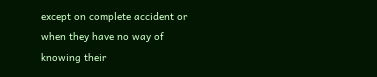except on complete accident or when they have no way of knowing their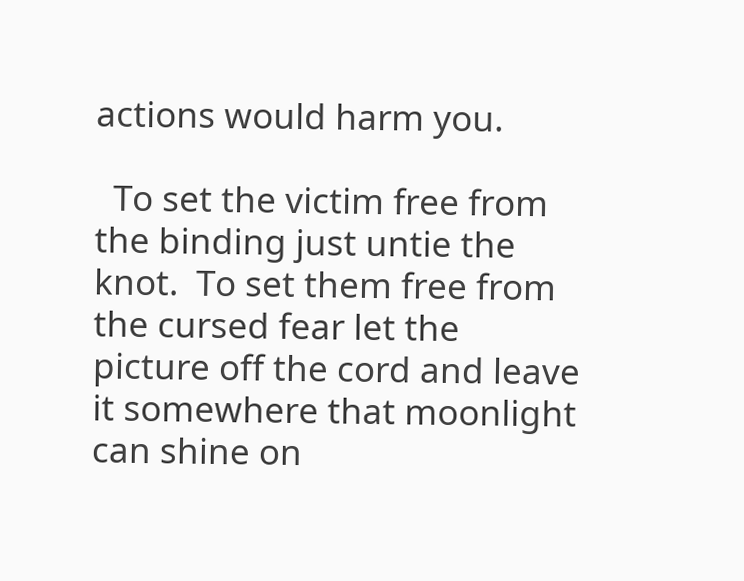actions would harm you.

  To set the victim free from the binding just untie the knot.  To set them free from the cursed fear let the picture off the cord and leave it somewhere that moonlight can shine on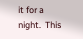it for a night.  This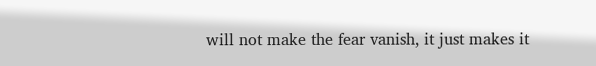will not make the fear vanish, it just makes it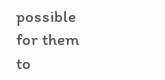possible for them to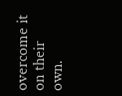overcome it on their own.